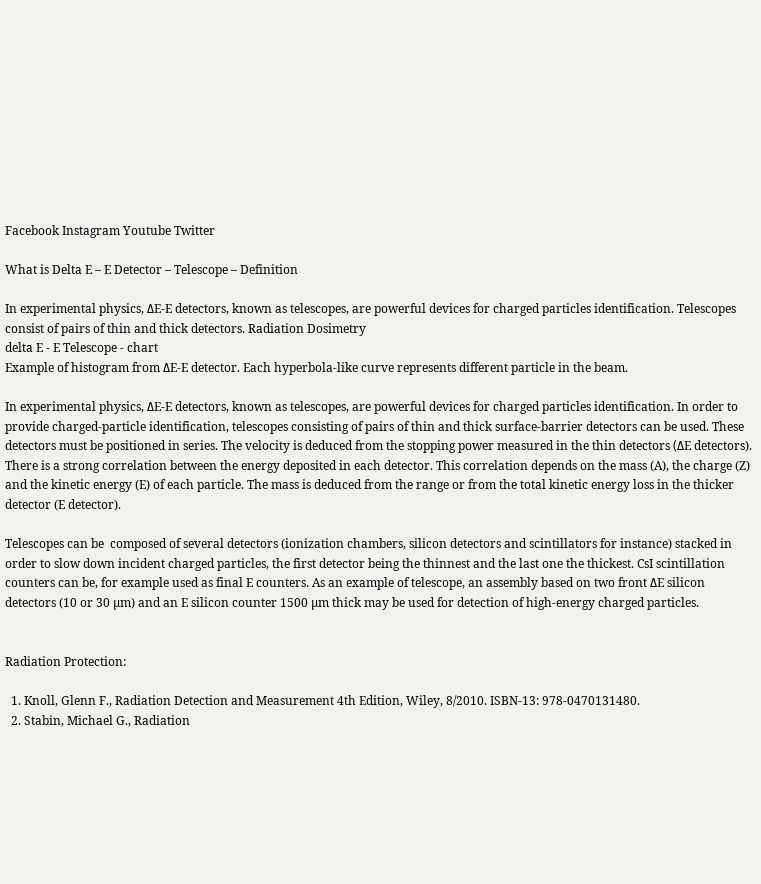Facebook Instagram Youtube Twitter

What is Delta E – E Detector – Telescope – Definition

In experimental physics, ΔE-E detectors, known as telescopes, are powerful devices for charged particles identification. Telescopes consist of pairs of thin and thick detectors. Radiation Dosimetry
delta E - E Telescope - chart
Example of histogram from ΔE-E detector. Each hyperbola-like curve represents different particle in the beam.

In experimental physics, ΔE-E detectors, known as telescopes, are powerful devices for charged particles identification. In order to provide charged-particle identification, telescopes consisting of pairs of thin and thick surface-barrier detectors can be used. These detectors must be positioned in series. The velocity is deduced from the stopping power measured in the thin detectors (ΔE detectors). There is a strong correlation between the energy deposited in each detector. This correlation depends on the mass (A), the charge (Z) and the kinetic energy (E) of each particle. The mass is deduced from the range or from the total kinetic energy loss in the thicker detector (E detector).

Telescopes can be  composed of several detectors (ionization chambers, silicon detectors and scintillators for instance) stacked in order to slow down incident charged particles, the first detector being the thinnest and the last one the thickest. CsI scintillation counters can be, for example used as final E counters. As an example of telescope, an assembly based on two front ΔE silicon detectors (10 or 30 µm) and an E silicon counter 1500 µm thick may be used for detection of high-energy charged particles.


Radiation Protection:

  1. Knoll, Glenn F., Radiation Detection and Measurement 4th Edition, Wiley, 8/2010. ISBN-13: 978-0470131480.
  2. Stabin, Michael G., Radiation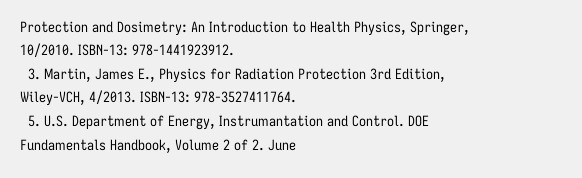Protection and Dosimetry: An Introduction to Health Physics, Springer, 10/2010. ISBN-13: 978-1441923912.
  3. Martin, James E., Physics for Radiation Protection 3rd Edition, Wiley-VCH, 4/2013. ISBN-13: 978-3527411764.
  5. U.S. Department of Energy, Instrumantation and Control. DOE Fundamentals Handbook, Volume 2 of 2. June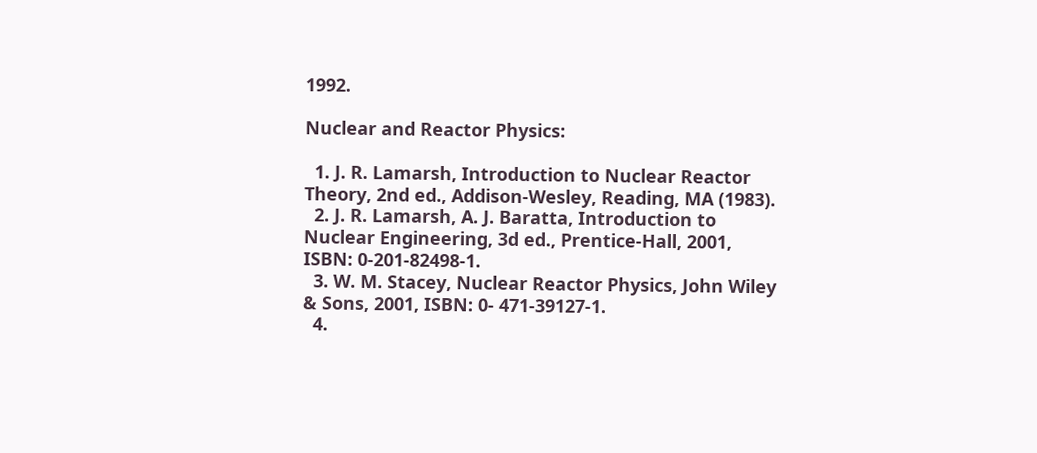1992.

Nuclear and Reactor Physics:

  1. J. R. Lamarsh, Introduction to Nuclear Reactor Theory, 2nd ed., Addison-Wesley, Reading, MA (1983).
  2. J. R. Lamarsh, A. J. Baratta, Introduction to Nuclear Engineering, 3d ed., Prentice-Hall, 2001, ISBN: 0-201-82498-1.
  3. W. M. Stacey, Nuclear Reactor Physics, John Wiley & Sons, 2001, ISBN: 0- 471-39127-1.
  4.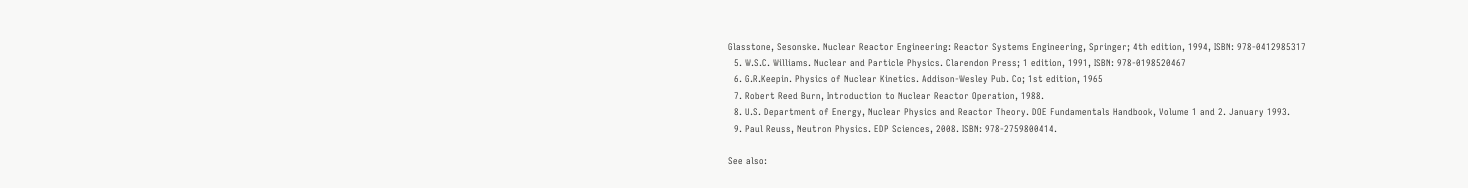Glasstone, Sesonske. Nuclear Reactor Engineering: Reactor Systems Engineering, Springer; 4th edition, 1994, ISBN: 978-0412985317
  5. W.S.C. Williams. Nuclear and Particle Physics. Clarendon Press; 1 edition, 1991, ISBN: 978-0198520467
  6. G.R.Keepin. Physics of Nuclear Kinetics. Addison-Wesley Pub. Co; 1st edition, 1965
  7. Robert Reed Burn, Introduction to Nuclear Reactor Operation, 1988.
  8. U.S. Department of Energy, Nuclear Physics and Reactor Theory. DOE Fundamentals Handbook, Volume 1 and 2. January 1993.
  9. Paul Reuss, Neutron Physics. EDP Sciences, 2008. ISBN: 978-2759800414.

See also: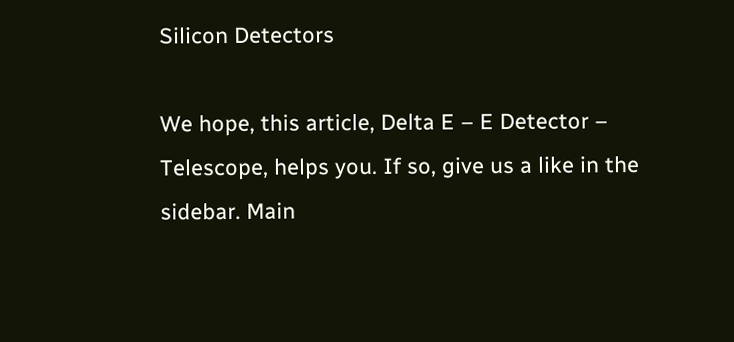Silicon Detectors

We hope, this article, Delta E – E Detector – Telescope, helps you. If so, give us a like in the sidebar. Main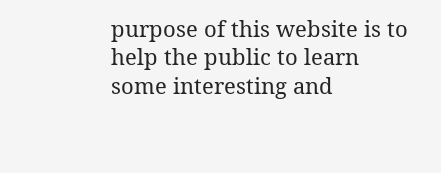purpose of this website is to help the public to learn some interesting and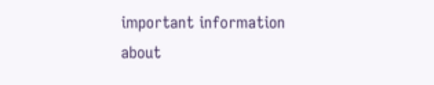important information about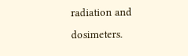radiation and dosimeters.